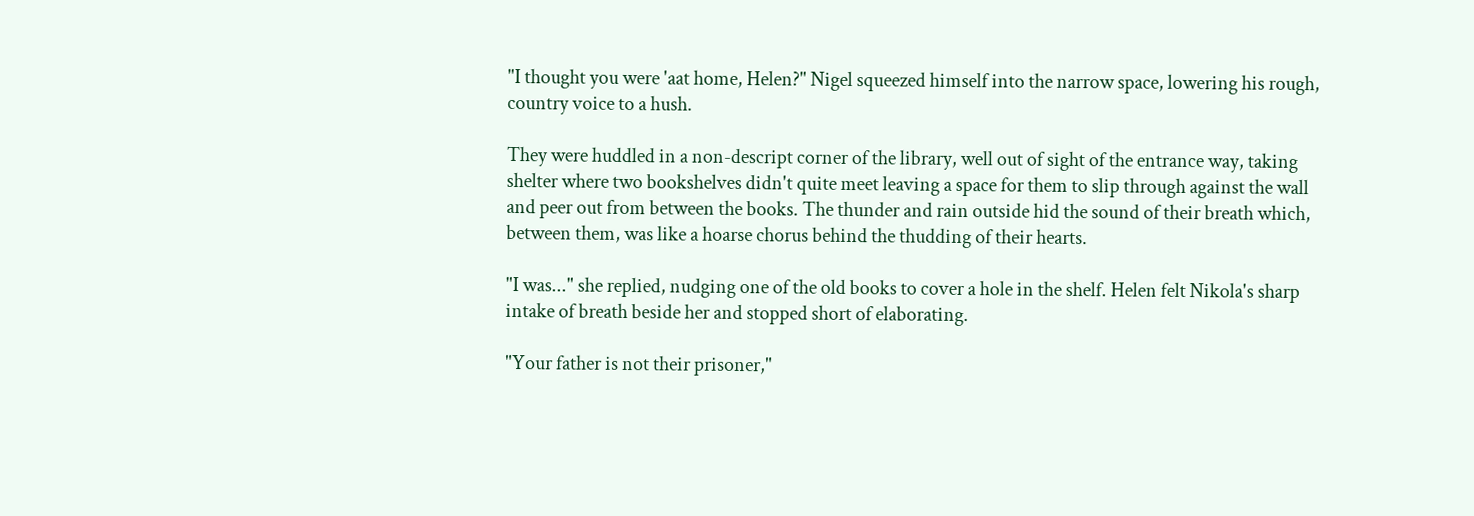"I thought you were 'aat home, Helen?" Nigel squeezed himself into the narrow space, lowering his rough, country voice to a hush.

They were huddled in a non-descript corner of the library, well out of sight of the entrance way, taking shelter where two bookshelves didn't quite meet leaving a space for them to slip through against the wall and peer out from between the books. The thunder and rain outside hid the sound of their breath which, between them, was like a hoarse chorus behind the thudding of their hearts.

"I was..." she replied, nudging one of the old books to cover a hole in the shelf. Helen felt Nikola's sharp intake of breath beside her and stopped short of elaborating.

"Your father is not their prisoner,"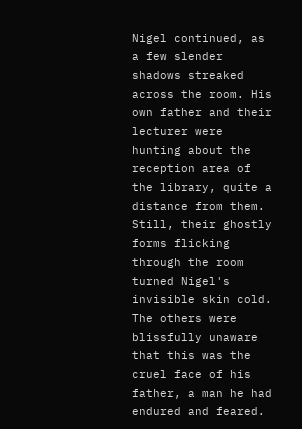Nigel continued, as a few slender shadows streaked across the room. His own father and their lecturer were hunting about the reception area of the library, quite a distance from them. Still, their ghostly forms flicking through the room turned Nigel's invisible skin cold. The others were blissfully unaware that this was the cruel face of his father, a man he had endured and feared.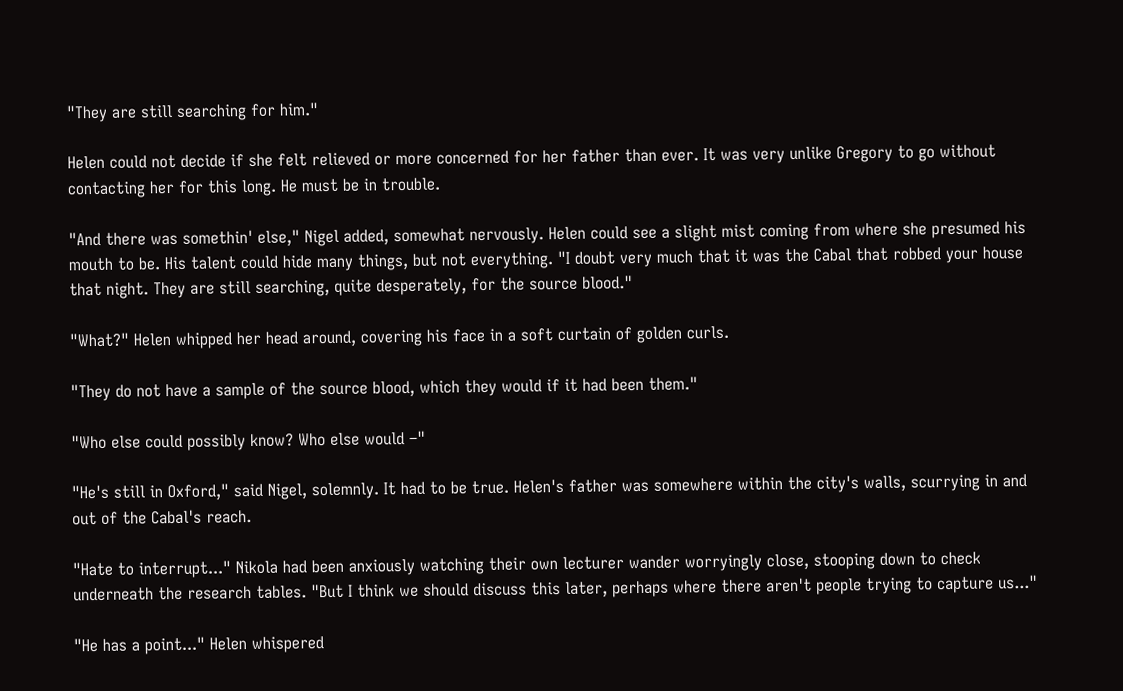"They are still searching for him."

Helen could not decide if she felt relieved or more concerned for her father than ever. It was very unlike Gregory to go without contacting her for this long. He must be in trouble.

"And there was somethin' else," Nigel added, somewhat nervously. Helen could see a slight mist coming from where she presumed his mouth to be. His talent could hide many things, but not everything. "I doubt very much that it was the Cabal that robbed your house that night. They are still searching, quite desperately, for the source blood."

"What?" Helen whipped her head around, covering his face in a soft curtain of golden curls.

"They do not have a sample of the source blood, which they would if it had been them."

"Who else could possibly know? Who else would –"

"He's still in Oxford," said Nigel, solemnly. It had to be true. Helen's father was somewhere within the city's walls, scurrying in and out of the Cabal's reach.

"Hate to interrupt..." Nikola had been anxiously watching their own lecturer wander worryingly close, stooping down to check underneath the research tables. "But I think we should discuss this later, perhaps where there aren't people trying to capture us..."

"He has a point..." Helen whispered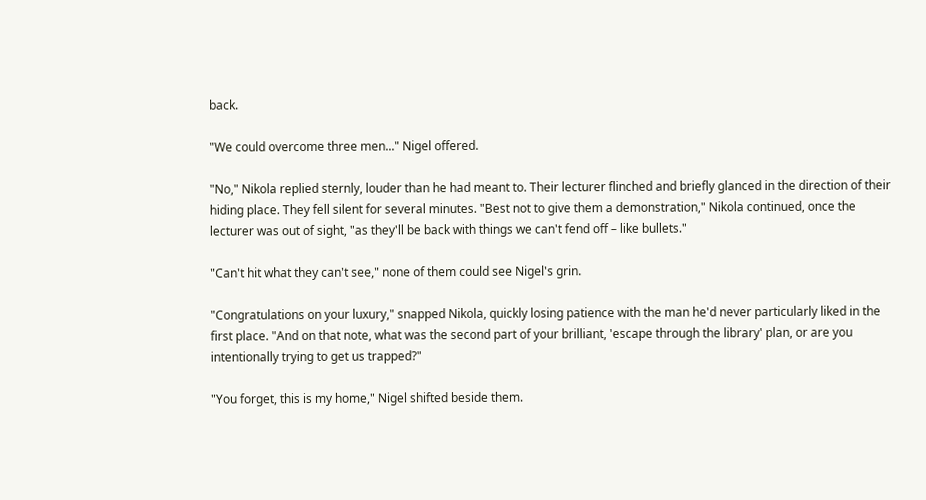back.

"We could overcome three men..." Nigel offered.

"No," Nikola replied sternly, louder than he had meant to. Their lecturer flinched and briefly glanced in the direction of their hiding place. They fell silent for several minutes. "Best not to give them a demonstration," Nikola continued, once the lecturer was out of sight, "as they'll be back with things we can't fend off – like bullets."

"Can't hit what they can't see," none of them could see Nigel's grin.

"Congratulations on your luxury," snapped Nikola, quickly losing patience with the man he'd never particularly liked in the first place. "And on that note, what was the second part of your brilliant, 'escape through the library' plan, or are you intentionally trying to get us trapped?"

"You forget, this is my home," Nigel shifted beside them.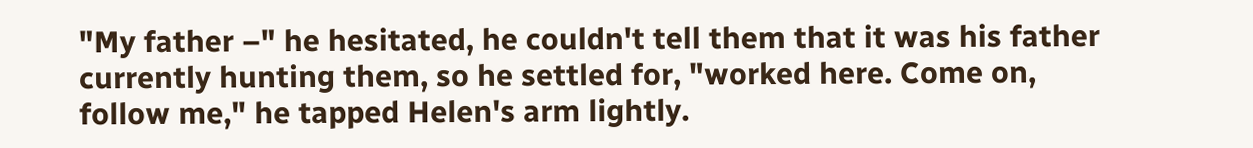"My father –" he hesitated, he couldn't tell them that it was his father currently hunting them, so he settled for, "worked here. Come on, follow me," he tapped Helen's arm lightly.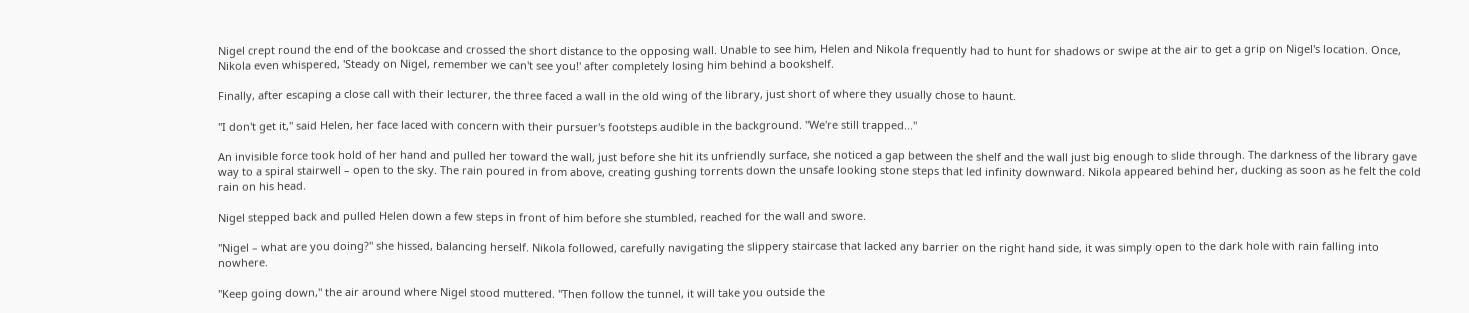Nigel crept round the end of the bookcase and crossed the short distance to the opposing wall. Unable to see him, Helen and Nikola frequently had to hunt for shadows or swipe at the air to get a grip on Nigel's location. Once, Nikola even whispered, 'Steady on Nigel, remember we can't see you!' after completely losing him behind a bookshelf.

Finally, after escaping a close call with their lecturer, the three faced a wall in the old wing of the library, just short of where they usually chose to haunt.

"I don't get it," said Helen, her face laced with concern with their pursuer's footsteps audible in the background. "We're still trapped..."

An invisible force took hold of her hand and pulled her toward the wall, just before she hit its unfriendly surface, she noticed a gap between the shelf and the wall just big enough to slide through. The darkness of the library gave way to a spiral stairwell – open to the sky. The rain poured in from above, creating gushing torrents down the unsafe looking stone steps that led infinity downward. Nikola appeared behind her, ducking as soon as he felt the cold rain on his head.

Nigel stepped back and pulled Helen down a few steps in front of him before she stumbled, reached for the wall and swore.

"Nigel – what are you doing?" she hissed, balancing herself. Nikola followed, carefully navigating the slippery staircase that lacked any barrier on the right hand side, it was simply open to the dark hole with rain falling into nowhere.

"Keep going down," the air around where Nigel stood muttered. "Then follow the tunnel, it will take you outside the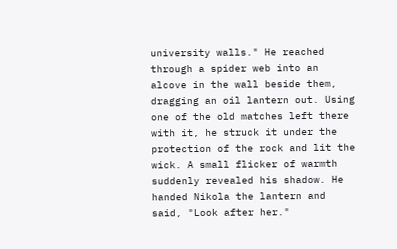university walls." He reached through a spider web into an alcove in the wall beside them, dragging an oil lantern out. Using one of the old matches left there with it, he struck it under the protection of the rock and lit the wick. A small flicker of warmth suddenly revealed his shadow. He handed Nikola the lantern and said, "Look after her."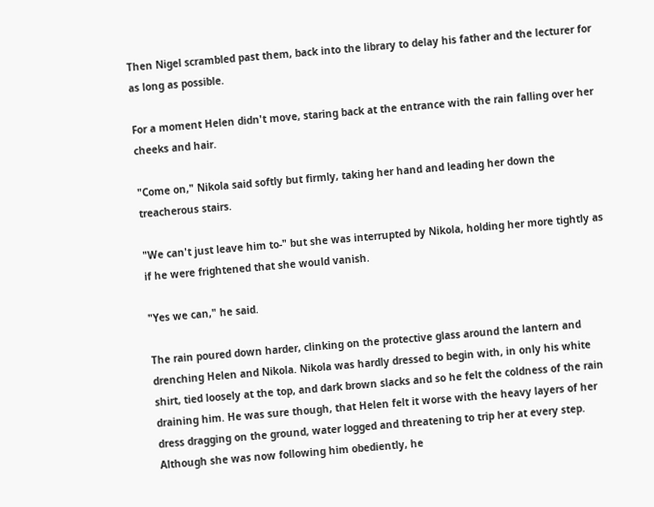Then Nigel scrambled past them, back into the library to delay his father and the lecturer for as long as possible.

For a moment Helen didn't move, staring back at the entrance with the rain falling over her cheeks and hair.

"Come on," Nikola said softly but firmly, taking her hand and leading her down the treacherous stairs.

"We can't just leave him to-" but she was interrupted by Nikola, holding her more tightly as if he were frightened that she would vanish.

"Yes we can," he said.

The rain poured down harder, clinking on the protective glass around the lantern and drenching Helen and Nikola. Nikola was hardly dressed to begin with, in only his white shirt, tied loosely at the top, and dark brown slacks and so he felt the coldness of the rain draining him. He was sure though, that Helen felt it worse with the heavy layers of her dress dragging on the ground, water logged and threatening to trip her at every step. Although she was now following him obediently, he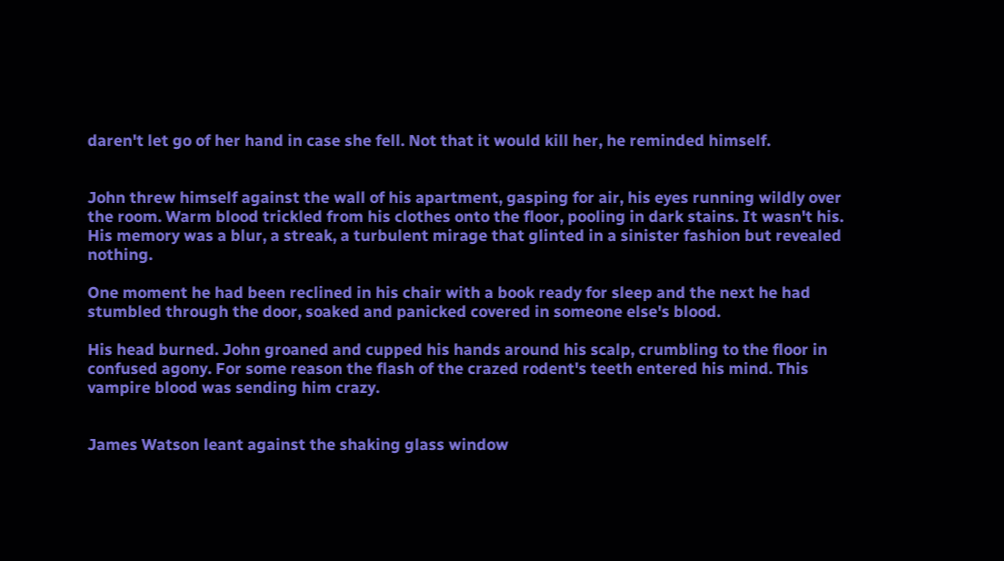daren't let go of her hand in case she fell. Not that it would kill her, he reminded himself.


John threw himself against the wall of his apartment, gasping for air, his eyes running wildly over the room. Warm blood trickled from his clothes onto the floor, pooling in dark stains. It wasn't his. His memory was a blur, a streak, a turbulent mirage that glinted in a sinister fashion but revealed nothing.

One moment he had been reclined in his chair with a book ready for sleep and the next he had stumbled through the door, soaked and panicked covered in someone else's blood.

His head burned. John groaned and cupped his hands around his scalp, crumbling to the floor in confused agony. For some reason the flash of the crazed rodent's teeth entered his mind. This vampire blood was sending him crazy.


James Watson leant against the shaking glass window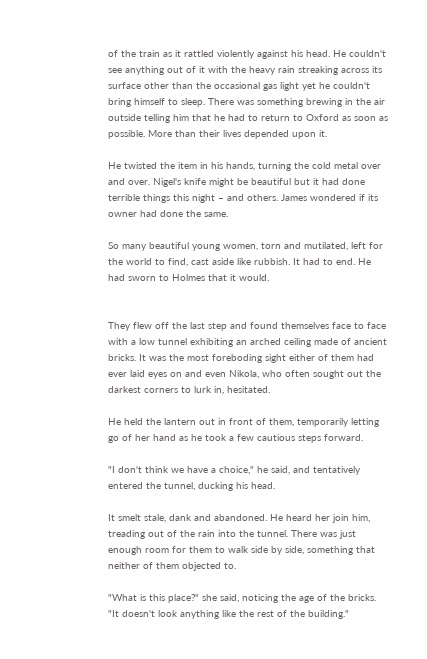of the train as it rattled violently against his head. He couldn't see anything out of it with the heavy rain streaking across its surface other than the occasional gas light yet he couldn't bring himself to sleep. There was something brewing in the air outside telling him that he had to return to Oxford as soon as possible. More than their lives depended upon it.

He twisted the item in his hands, turning the cold metal over and over. Nigel's knife might be beautiful but it had done terrible things this night – and others. James wondered if its owner had done the same.

So many beautiful young women, torn and mutilated, left for the world to find, cast aside like rubbish. It had to end. He had sworn to Holmes that it would.


They flew off the last step and found themselves face to face with a low tunnel exhibiting an arched ceiling made of ancient bricks. It was the most foreboding sight either of them had ever laid eyes on and even Nikola, who often sought out the darkest corners to lurk in, hesitated.

He held the lantern out in front of them, temporarily letting go of her hand as he took a few cautious steps forward.

"I don't think we have a choice," he said, and tentatively entered the tunnel, ducking his head.

It smelt stale, dank and abandoned. He heard her join him, treading out of the rain into the tunnel. There was just enough room for them to walk side by side, something that neither of them objected to.

"What is this place?" she said, noticing the age of the bricks. "It doesn't look anything like the rest of the building."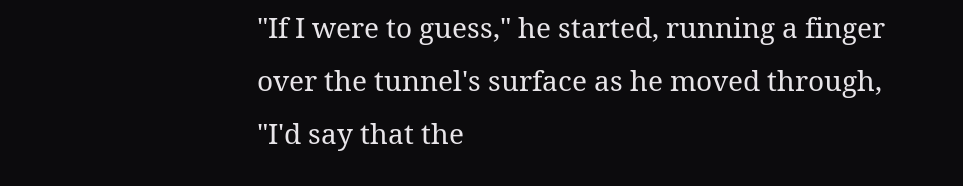"If I were to guess," he started, running a finger over the tunnel's surface as he moved through, "I'd say that the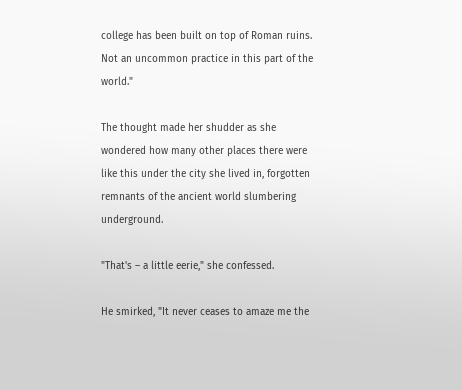college has been built on top of Roman ruins. Not an uncommon practice in this part of the world."

The thought made her shudder as she wondered how many other places there were like this under the city she lived in, forgotten remnants of the ancient world slumbering underground.

"That's – a little eerie," she confessed.

He smirked, "It never ceases to amaze me the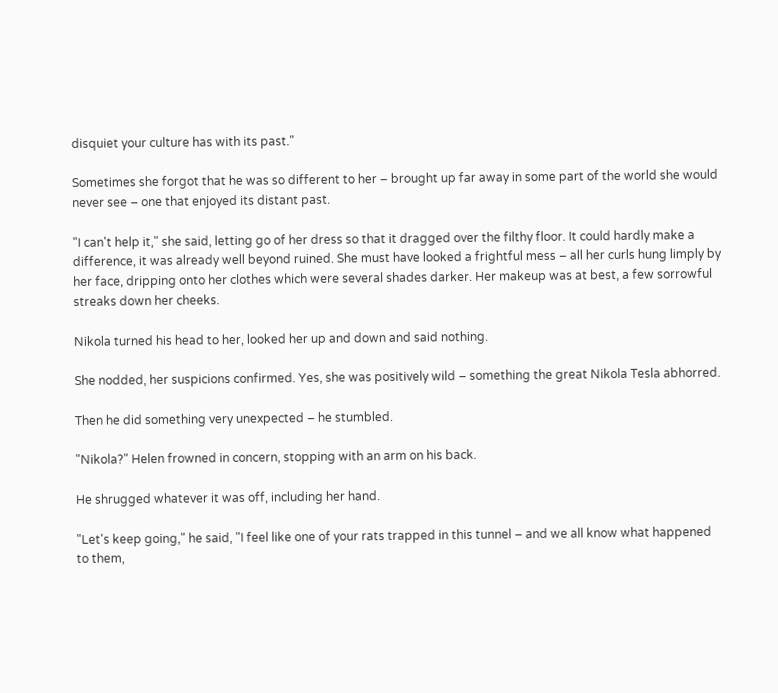disquiet your culture has with its past."

Sometimes she forgot that he was so different to her – brought up far away in some part of the world she would never see – one that enjoyed its distant past.

"I can't help it," she said, letting go of her dress so that it dragged over the filthy floor. It could hardly make a difference, it was already well beyond ruined. She must have looked a frightful mess – all her curls hung limply by her face, dripping onto her clothes which were several shades darker. Her makeup was at best, a few sorrowful streaks down her cheeks.

Nikola turned his head to her, looked her up and down and said nothing.

She nodded, her suspicions confirmed. Yes, she was positively wild – something the great Nikola Tesla abhorred.

Then he did something very unexpected – he stumbled.

"Nikola?" Helen frowned in concern, stopping with an arm on his back.

He shrugged whatever it was off, including her hand.

"Let's keep going," he said, "I feel like one of your rats trapped in this tunnel – and we all know what happened to them,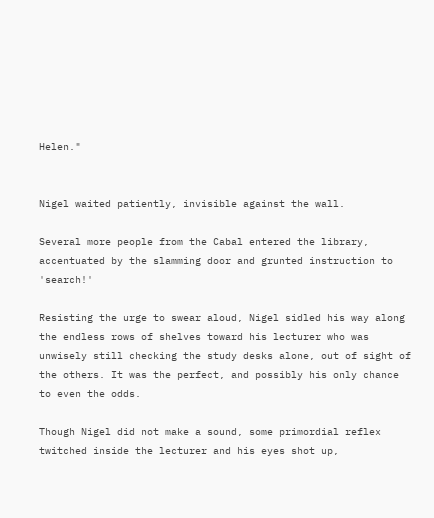Helen."


Nigel waited patiently, invisible against the wall.

Several more people from the Cabal entered the library, accentuated by the slamming door and grunted instruction to 'search!'

Resisting the urge to swear aloud, Nigel sidled his way along the endless rows of shelves toward his lecturer who was unwisely still checking the study desks alone, out of sight of the others. It was the perfect, and possibly his only chance to even the odds.

Though Nigel did not make a sound, some primordial reflex twitched inside the lecturer and his eyes shot up,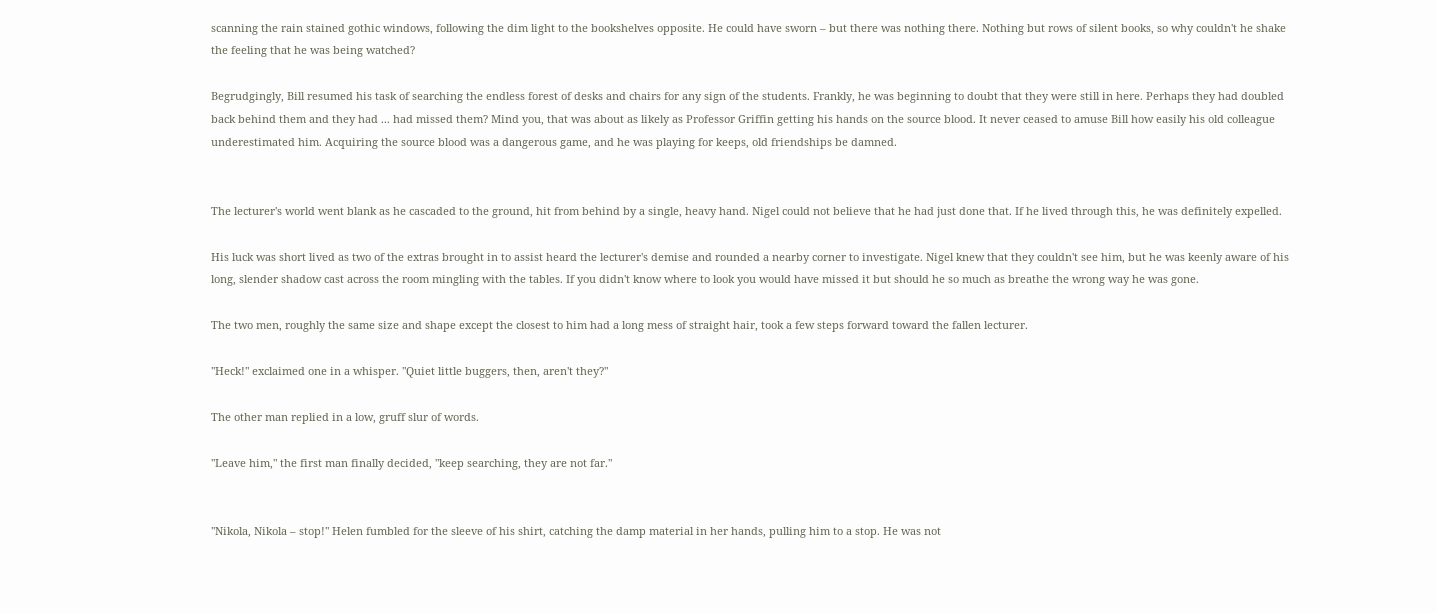scanning the rain stained gothic windows, following the dim light to the bookshelves opposite. He could have sworn – but there was nothing there. Nothing but rows of silent books, so why couldn't he shake the feeling that he was being watched?

Begrudgingly, Bill resumed his task of searching the endless forest of desks and chairs for any sign of the students. Frankly, he was beginning to doubt that they were still in here. Perhaps they had doubled back behind them and they had ... had missed them? Mind you, that was about as likely as Professor Griffin getting his hands on the source blood. It never ceased to amuse Bill how easily his old colleague underestimated him. Acquiring the source blood was a dangerous game, and he was playing for keeps, old friendships be damned.


The lecturer's world went blank as he cascaded to the ground, hit from behind by a single, heavy hand. Nigel could not believe that he had just done that. If he lived through this, he was definitely expelled.

His luck was short lived as two of the extras brought in to assist heard the lecturer's demise and rounded a nearby corner to investigate. Nigel knew that they couldn't see him, but he was keenly aware of his long, slender shadow cast across the room mingling with the tables. If you didn't know where to look you would have missed it but should he so much as breathe the wrong way he was gone.

The two men, roughly the same size and shape except the closest to him had a long mess of straight hair, took a few steps forward toward the fallen lecturer.

"Heck!" exclaimed one in a whisper. "Quiet little buggers, then, aren't they?"

The other man replied in a low, gruff slur of words.

"Leave him," the first man finally decided, "keep searching, they are not far."


"Nikola, Nikola – stop!" Helen fumbled for the sleeve of his shirt, catching the damp material in her hands, pulling him to a stop. He was not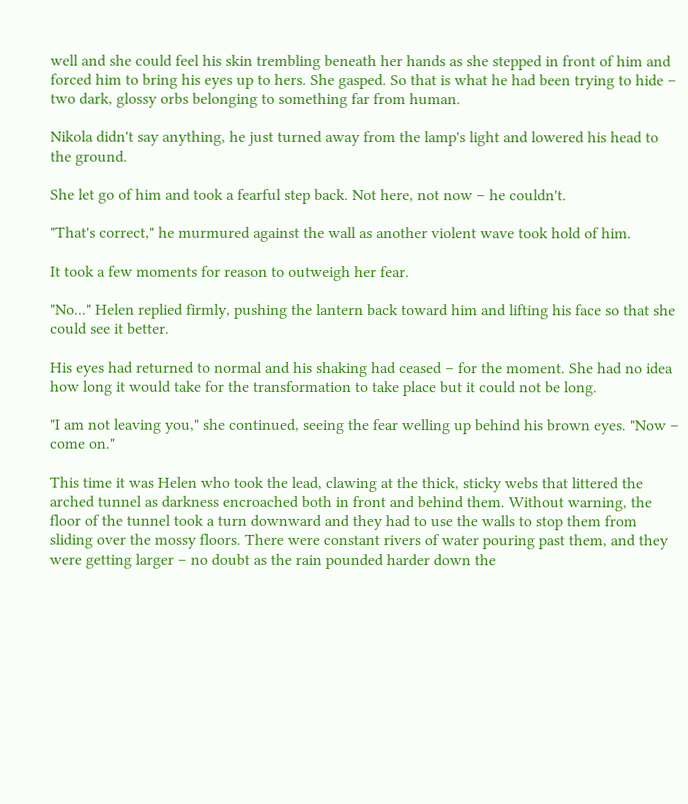well and she could feel his skin trembling beneath her hands as she stepped in front of him and forced him to bring his eyes up to hers. She gasped. So that is what he had been trying to hide – two dark, glossy orbs belonging to something far from human.

Nikola didn't say anything, he just turned away from the lamp's light and lowered his head to the ground.

She let go of him and took a fearful step back. Not here, not now – he couldn't.

"That's correct," he murmured against the wall as another violent wave took hold of him.

It took a few moments for reason to outweigh her fear.

"No..." Helen replied firmly, pushing the lantern back toward him and lifting his face so that she could see it better.

His eyes had returned to normal and his shaking had ceased – for the moment. She had no idea how long it would take for the transformation to take place but it could not be long.

"I am not leaving you," she continued, seeing the fear welling up behind his brown eyes. "Now – come on."

This time it was Helen who took the lead, clawing at the thick, sticky webs that littered the arched tunnel as darkness encroached both in front and behind them. Without warning, the floor of the tunnel took a turn downward and they had to use the walls to stop them from sliding over the mossy floors. There were constant rivers of water pouring past them, and they were getting larger – no doubt as the rain pounded harder down the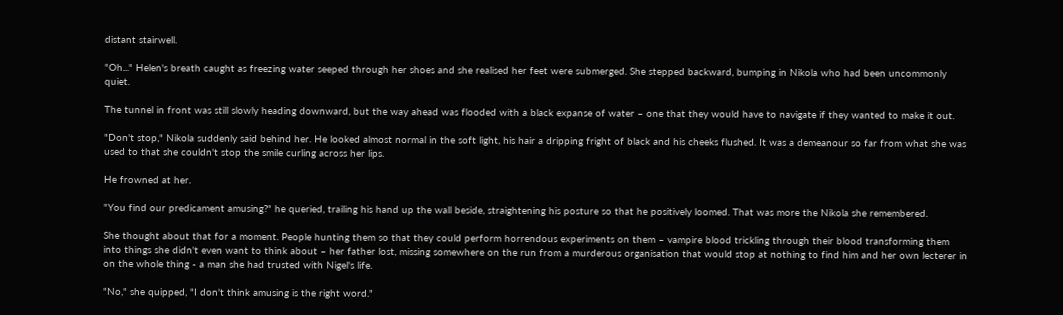distant stairwell.

"Oh..." Helen's breath caught as freezing water seeped through her shoes and she realised her feet were submerged. She stepped backward, bumping in Nikola who had been uncommonly quiet.

The tunnel in front was still slowly heading downward, but the way ahead was flooded with a black expanse of water – one that they would have to navigate if they wanted to make it out.

"Don't stop," Nikola suddenly said behind her. He looked almost normal in the soft light, his hair a dripping fright of black and his cheeks flushed. It was a demeanour so far from what she was used to that she couldn't stop the smile curling across her lips.

He frowned at her.

"You find our predicament amusing?" he queried, trailing his hand up the wall beside, straightening his posture so that he positively loomed. That was more the Nikola she remembered.

She thought about that for a moment. People hunting them so that they could perform horrendous experiments on them – vampire blood trickling through their blood transforming them into things she didn't even want to think about – her father lost, missing somewhere on the run from a murderous organisation that would stop at nothing to find him and her own lecterer in on the whole thing - a man she had trusted with Nigel's life.

"No," she quipped, "I don't think amusing is the right word."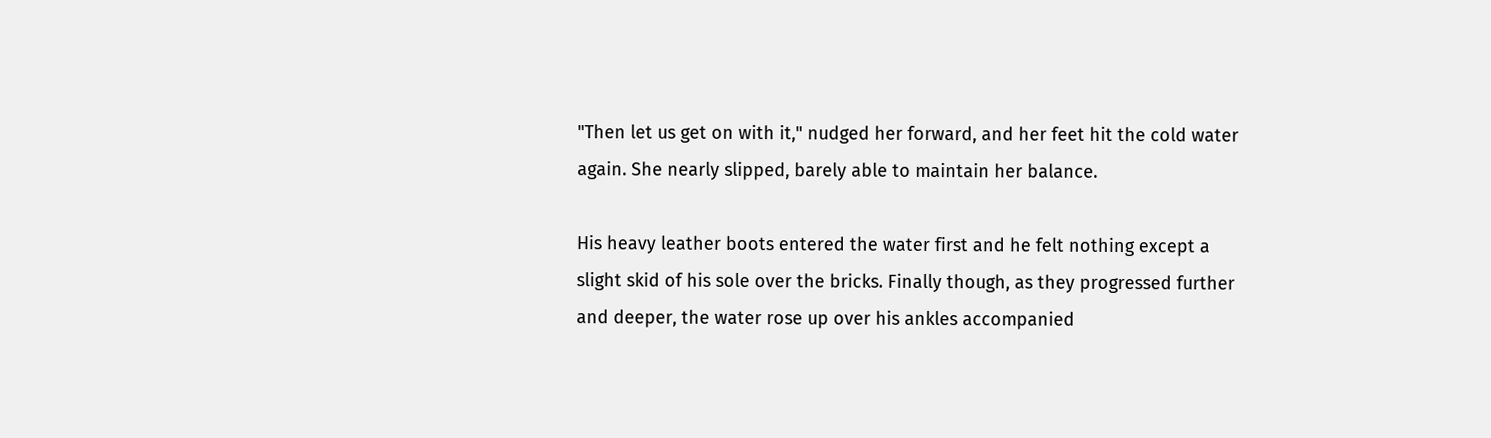"Then let us get on with it," nudged her forward, and her feet hit the cold water again. She nearly slipped, barely able to maintain her balance.

His heavy leather boots entered the water first and he felt nothing except a slight skid of his sole over the bricks. Finally though, as they progressed further and deeper, the water rose up over his ankles accompanied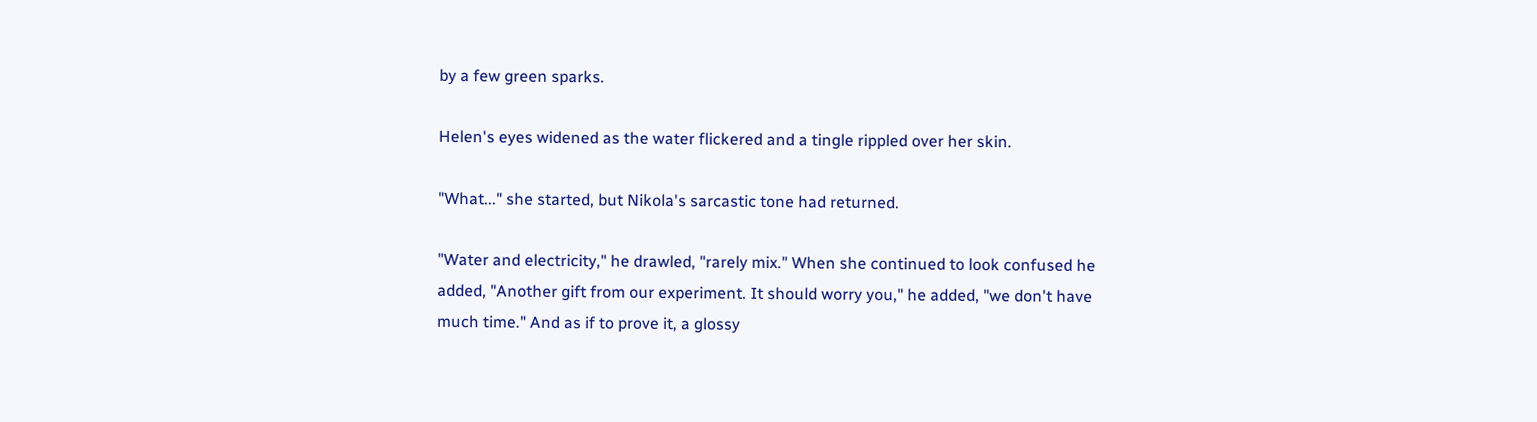by a few green sparks.

Helen's eyes widened as the water flickered and a tingle rippled over her skin.

"What..." she started, but Nikola's sarcastic tone had returned.

"Water and electricity," he drawled, "rarely mix." When she continued to look confused he added, "Another gift from our experiment. It should worry you," he added, "we don't have much time." And as if to prove it, a glossy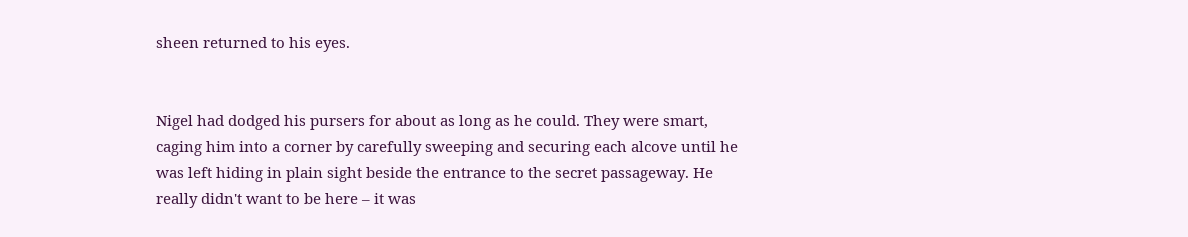sheen returned to his eyes.


Nigel had dodged his pursers for about as long as he could. They were smart, caging him into a corner by carefully sweeping and securing each alcove until he was left hiding in plain sight beside the entrance to the secret passageway. He really didn't want to be here – it was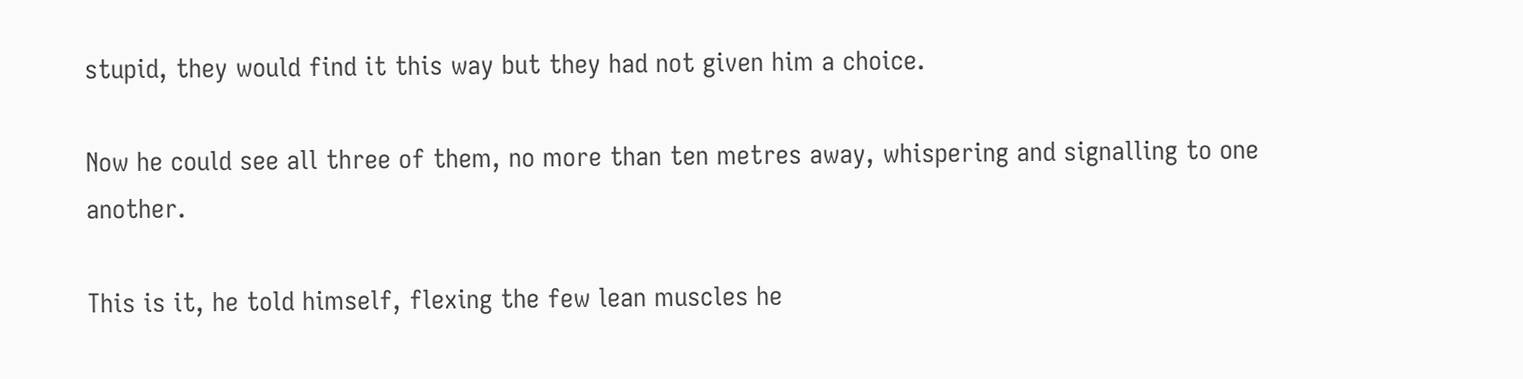stupid, they would find it this way but they had not given him a choice.

Now he could see all three of them, no more than ten metres away, whispering and signalling to one another.

This is it, he told himself, flexing the few lean muscles he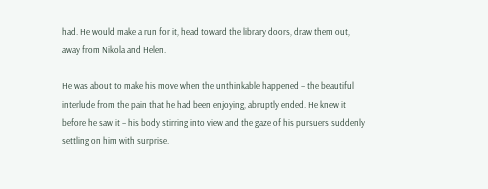had. He would make a run for it, head toward the library doors, draw them out, away from Nikola and Helen.

He was about to make his move when the unthinkable happened – the beautiful interlude from the pain that he had been enjoying, abruptly ended. He knew it before he saw it – his body stirring into view and the gaze of his pursuers suddenly settling on him with surprise.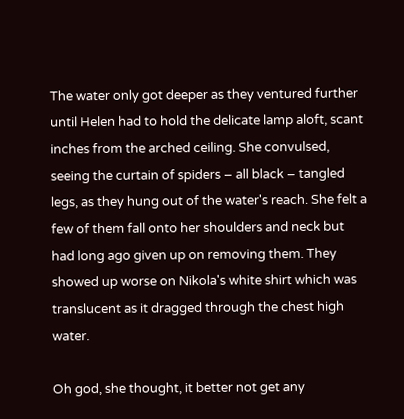The water only got deeper as they ventured further until Helen had to hold the delicate lamp aloft, scant inches from the arched ceiling. She convulsed, seeing the curtain of spiders – all black – tangled legs, as they hung out of the water's reach. She felt a few of them fall onto her shoulders and neck but had long ago given up on removing them. They showed up worse on Nikola's white shirt which was translucent as it dragged through the chest high water.

Oh god, she thought, it better not get any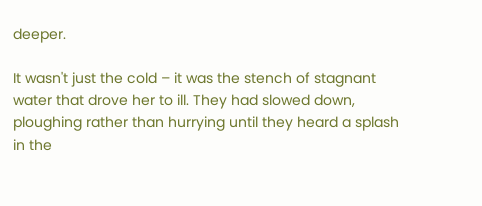deeper.

It wasn't just the cold – it was the stench of stagnant water that drove her to ill. They had slowed down, ploughing rather than hurrying until they heard a splash in the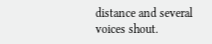distance and several voices shout.